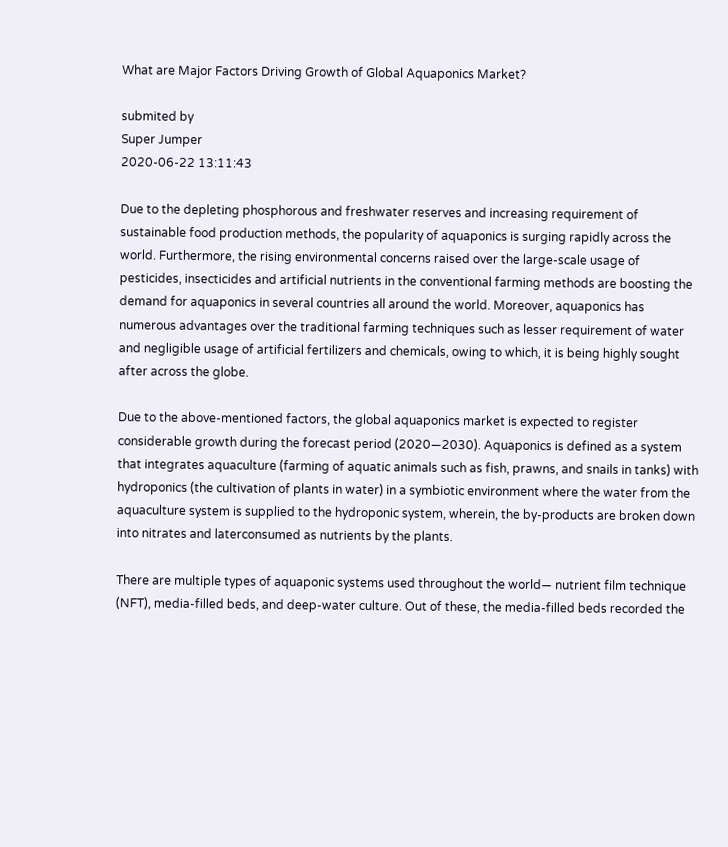What are Major Factors Driving Growth of Global Aquaponics Market?

submited by
Super Jumper
2020-06-22 13:11:43

Due to the depleting phosphorous and freshwater reserves and increasing requirement of sustainable food production methods, the popularity of aquaponics is surging rapidly across the world. Furthermore, the rising environmental concerns raised over the large-scale usage of pesticides, insecticides and artificial nutrients in the conventional farming methods are boosting the demand for aquaponics in several countries all around the world. Moreover, aquaponics has numerous advantages over the traditional farming techniques such as lesser requirement of water and negligible usage of artificial fertilizers and chemicals, owing to which, it is being highly sought after across the globe.

Due to the above-mentioned factors, the global aquaponics market is expected to register considerable growth during the forecast period (2020—2030). Aquaponics is defined as a system that integrates aquaculture (farming of aquatic animals such as fish, prawns, and snails in tanks) with hydroponics (the cultivation of plants in water) in a symbiotic environment where the water from the aquaculture system is supplied to the hydroponic system, wherein, the by-products are broken down into nitrates and laterconsumed as nutrients by the plants.

There are multiple types of aquaponic systems used throughout the world— nutrient film technique (NFT), media-filled beds, and deep-water culture. Out of these, the media-filled beds recorded the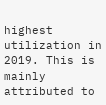highest utilization in 2019. This is mainly attributed to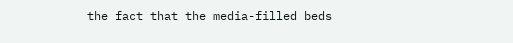the fact that the media-filled beds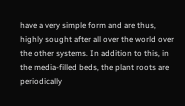have a very simple form and are thus, highly sought after all over the world over the other systems. In addition to this, in the media-filled beds, the plant roots are periodically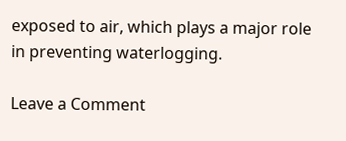exposed to air, which plays a major role in preventing waterlogging.

Leave a Comment